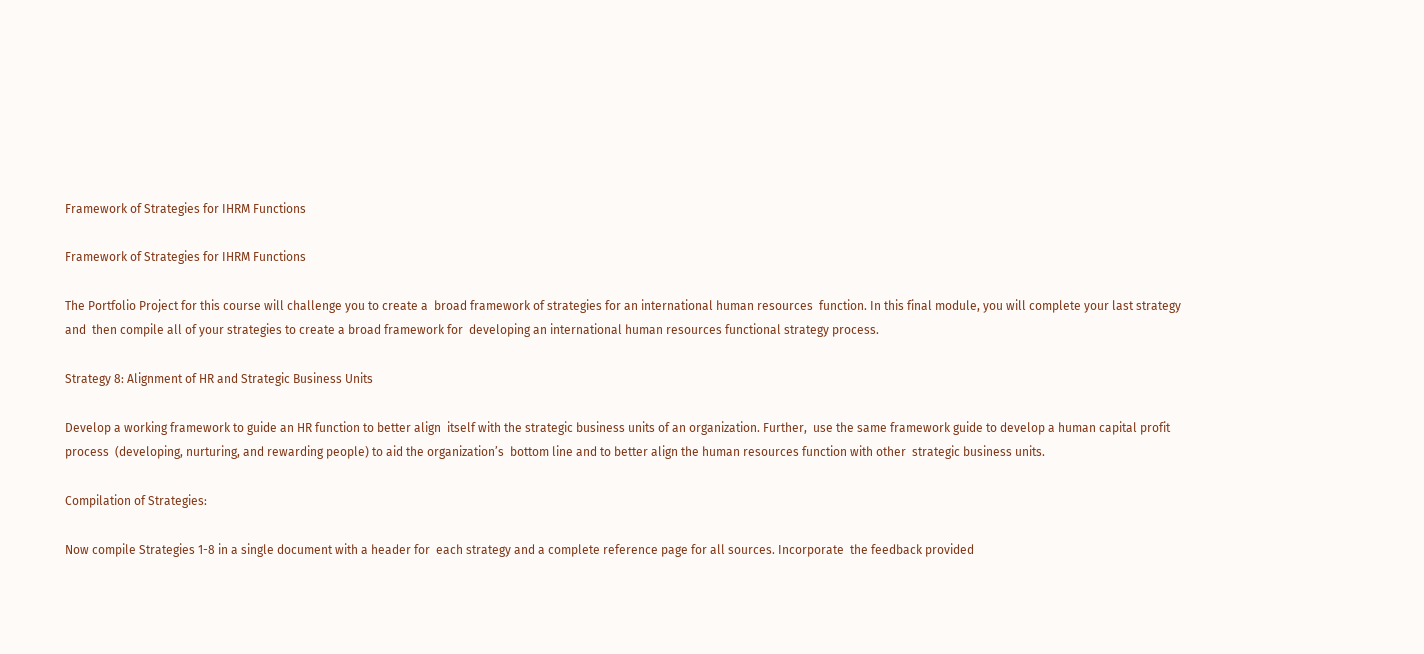Framework of Strategies for IHRM Functions

Framework of Strategies for IHRM Functions

The Portfolio Project for this course will challenge you to create a  broad framework of strategies for an international human resources  function. In this final module, you will complete your last strategy and  then compile all of your strategies to create a broad framework for  developing an international human resources functional strategy process.

Strategy 8: Alignment of HR and Strategic Business Units

Develop a working framework to guide an HR function to better align  itself with the strategic business units of an organization. Further,  use the same framework guide to develop a human capital profit process  (developing, nurturing, and rewarding people) to aid the organization’s  bottom line and to better align the human resources function with other  strategic business units.

Compilation of Strategies:

Now compile Strategies 1-8 in a single document with a header for  each strategy and a complete reference page for all sources. Incorporate  the feedback provided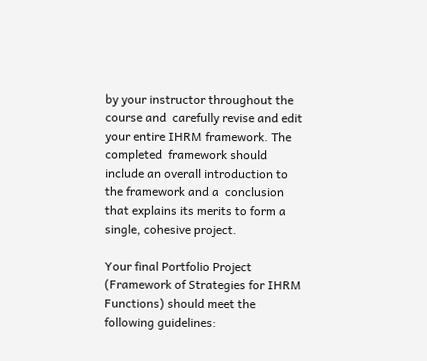by your instructor throughout the course and  carefully revise and edit your entire IHRM framework. The completed  framework should include an overall introduction to the framework and a  conclusion that explains its merits to form a single, cohesive project.

Your final Portfolio Project (Framework of Strategies for IHRM Functions) should meet the following guidelines: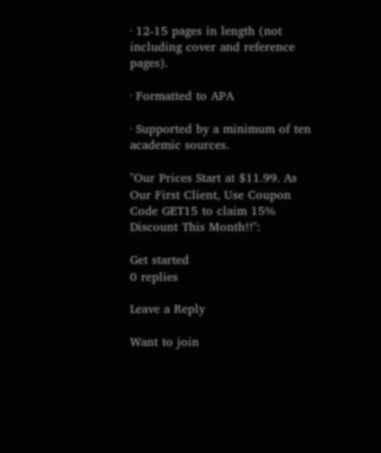· 12-15 pages in length (not including cover and reference pages).

· Formatted to APA

· Supported by a minimum of ten academic sources.

"Our Prices Start at $11.99. As Our First Client, Use Coupon Code GET15 to claim 15% Discount This Month!!":

Get started
0 replies

Leave a Reply

Want to join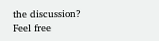the discussion?
Feel free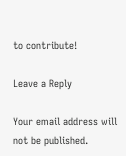to contribute!

Leave a Reply

Your email address will not be published.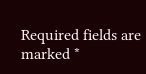Required fields are marked *